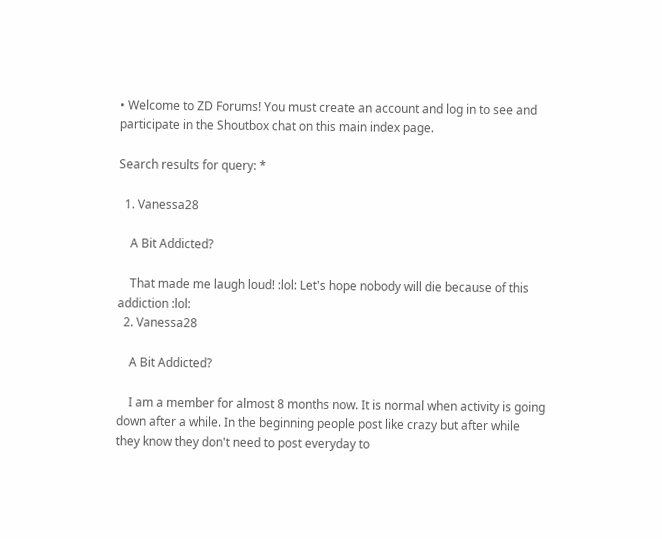• Welcome to ZD Forums! You must create an account and log in to see and participate in the Shoutbox chat on this main index page.

Search results for query: *

  1. Vanessa28

    A Bit Addicted?

    That made me laugh loud! :lol: Let's hope nobody will die because of this addiction :lol:
  2. Vanessa28

    A Bit Addicted?

    I am a member for almost 8 months now. It is normal when activity is going down after a while. In the beginning people post like crazy but after while they know they don't need to post everyday to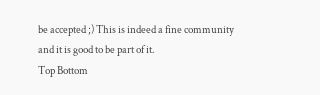be accepted ;) This is indeed a fine community and it is good to be part of it.
Top Bottom